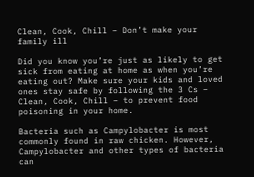Clean, Cook, Chill – Don’t make your family ill

Did you know you’re just as likely to get sick from eating at home as when you’re eating out? Make sure your kids and loved ones stay safe by following the 3 Cs – Clean, Cook, Chill – to prevent food poisoning in your home.

Bacteria such as Campylobacter is most commonly found in raw chicken. However, Campylobacter and other types of bacteria can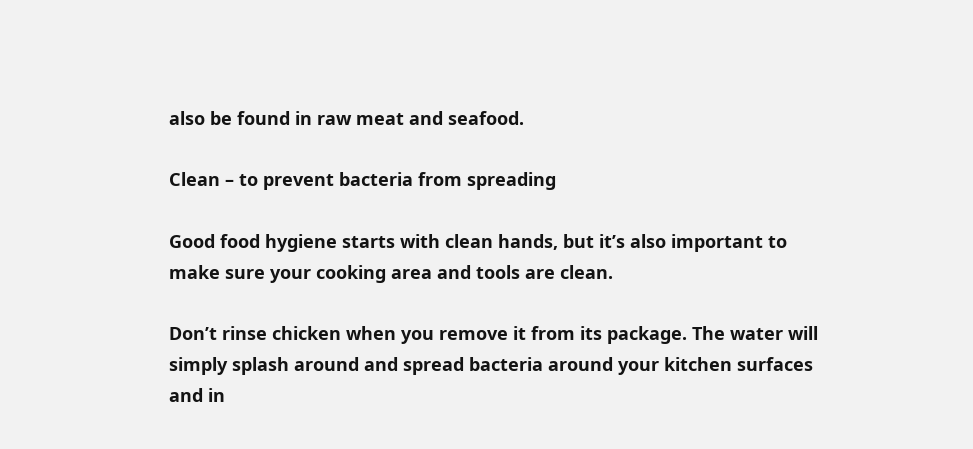also be found in raw meat and seafood.

Clean – to prevent bacteria from spreading

Good food hygiene starts with clean hands, but it’s also important to make sure your cooking area and tools are clean.

Don’t rinse chicken when you remove it from its package. The water will simply splash around and spread bacteria around your kitchen surfaces and in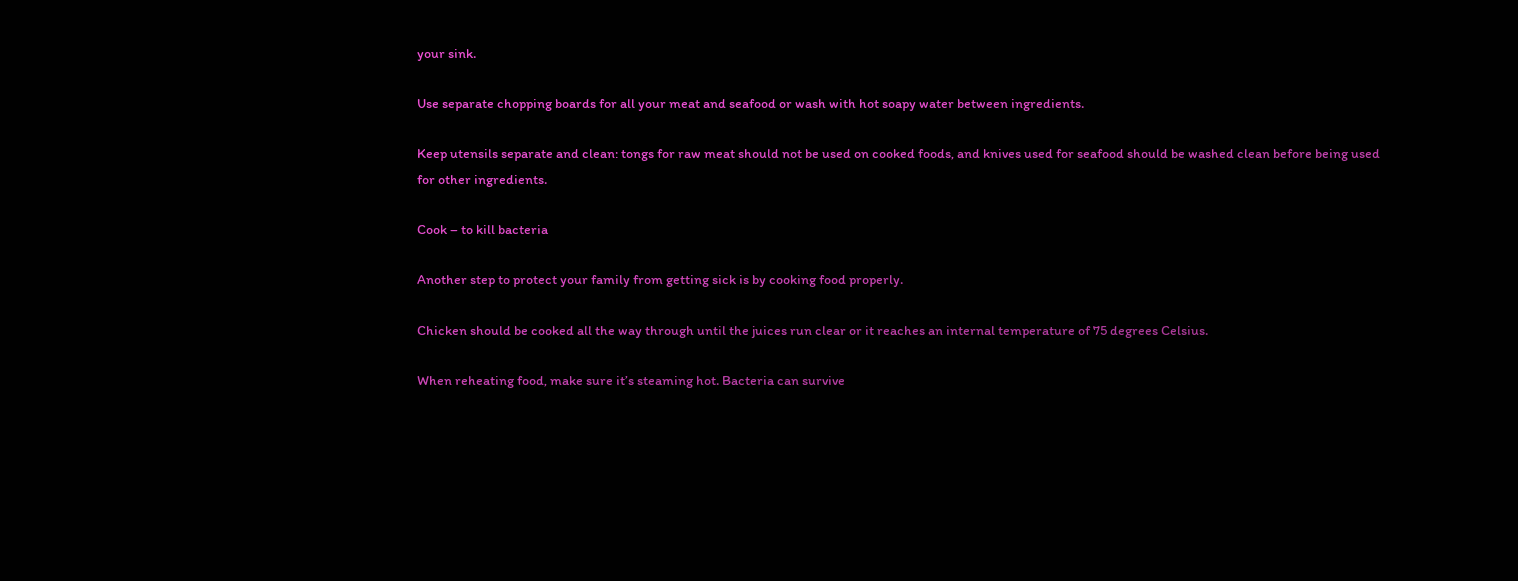your sink.

Use separate chopping boards for all your meat and seafood or wash with hot soapy water between ingredients.

Keep utensils separate and clean: tongs for raw meat should not be used on cooked foods, and knives used for seafood should be washed clean before being used for other ingredients.

Cook – to kill bacteria

Another step to protect your family from getting sick is by cooking food properly.

Chicken should be cooked all the way through until the juices run clear or it reaches an internal temperature of 75 degrees Celsius.

When reheating food, make sure it’s steaming hot. Bacteria can survive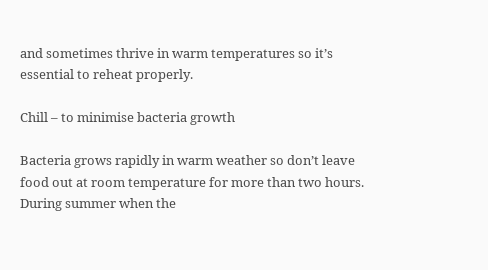and sometimes thrive in warm temperatures so it’s essential to reheat properly.

Chill – to minimise bacteria growth

Bacteria grows rapidly in warm weather so don’t leave food out at room temperature for more than two hours. During summer when the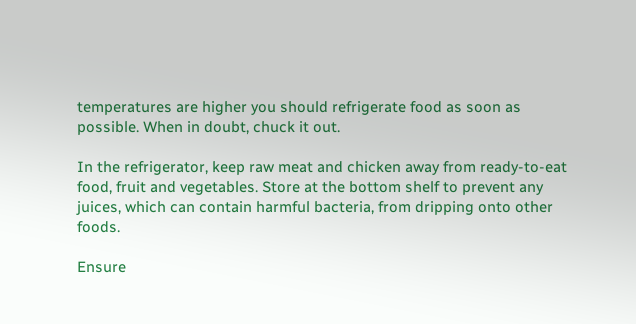temperatures are higher you should refrigerate food as soon as possible. When in doubt, chuck it out.

In the refrigerator, keep raw meat and chicken away from ready-to-eat food, fruit and vegetables. Store at the bottom shelf to prevent any juices, which can contain harmful bacteria, from dripping onto other foods.

Ensure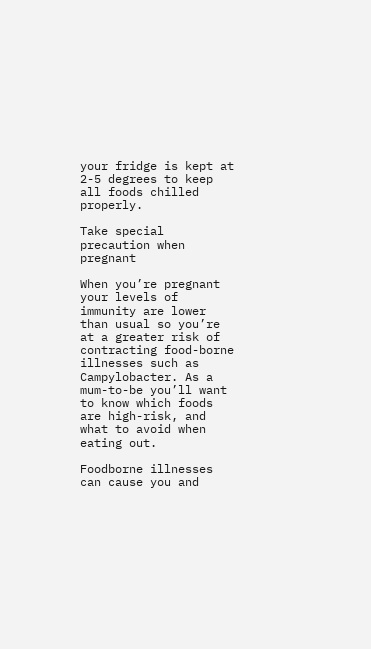your fridge is kept at 2-5 degrees to keep all foods chilled properly.

Take special precaution when pregnant

When you’re pregnant your levels of immunity are lower than usual so you’re at a greater risk of contracting food-borne illnesses such as Campylobacter. As a mum-to-be you’ll want to know which foods are high-risk, and what to avoid when eating out.

Foodborne illnesses can cause you and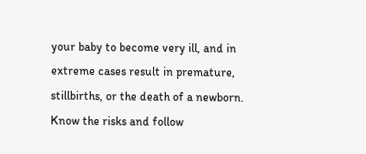your baby to become very ill, and in extreme cases result in premature, stillbirths, or the death of a newborn. Know the risks and follow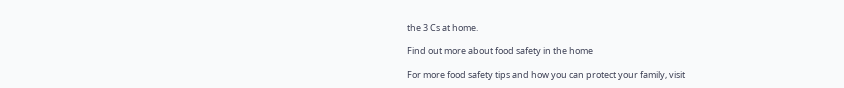the 3 Cs at home.

Find out more about food safety in the home

For more food safety tips and how you can protect your family, visit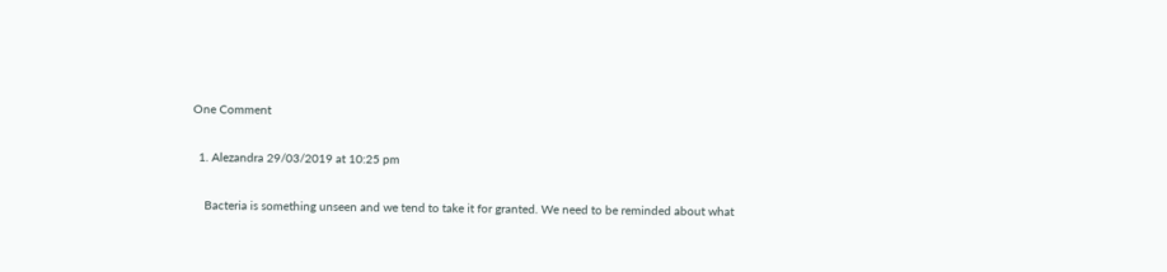One Comment

  1. Alezandra 29/03/2019 at 10:25 pm

    Bacteria is something unseen and we tend to take it for granted. We need to be reminded about what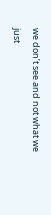we don’t see and not what we just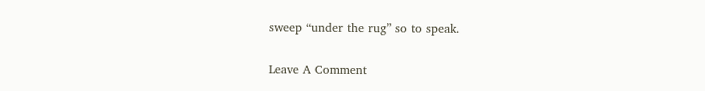sweep “under the rug” so to speak.

Leave A Comment